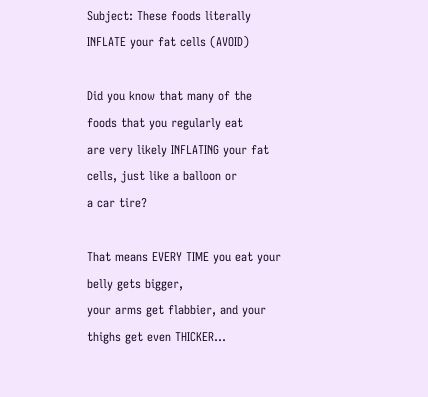Subject: These foods literally INFLATE your fat cells (AVOID)

Did you know that many of the foods that you regularly eat
are very likely INFLATING your fat cells, just like a balloon or
a car tire?

That means EVERY TIME you eat your belly gets bigger,
your arms get flabbier, and your thighs get even THICKER...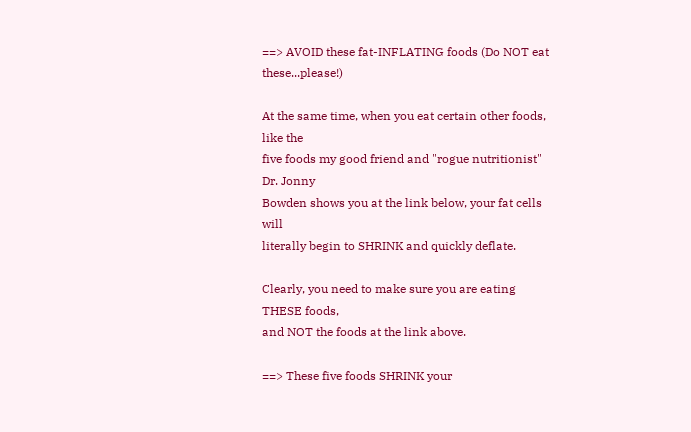==> AVOID these fat-INFLATING foods (Do NOT eat these...please!)

At the same time, when you eat certain other foods, like the
five foods my good friend and "rogue nutritionist" Dr. Jonny
Bowden shows you at the link below, your fat cells will
literally begin to SHRINK and quickly deflate.

Clearly, you need to make sure you are eating THESE foods,
and NOT the foods at the link above.

==> These five foods SHRINK your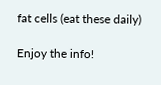fat cells (eat these daily)

Enjoy the info!